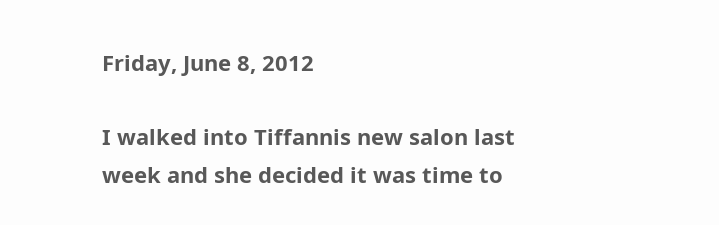Friday, June 8, 2012

I walked into Tiffannis new salon last week and she decided it was time to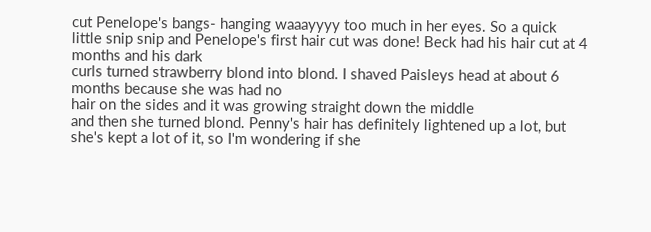cut Penelope's bangs- hanging waaayyyy too much in her eyes. So a quick little snip snip and Penelope's first hair cut was done! Beck had his hair cut at 4 months and his dark
curls turned strawberry blond into blond. I shaved Paisleys head at about 6 months because she was had no
hair on the sides and it was growing straight down the middle
and then she turned blond. Penny's hair has definitely lightened up a lot, but she's kept a lot of it, so I'm wondering if she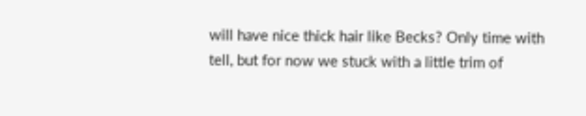will have nice thick hair like Becks? Only time with tell, but for now we stuck with a little trim of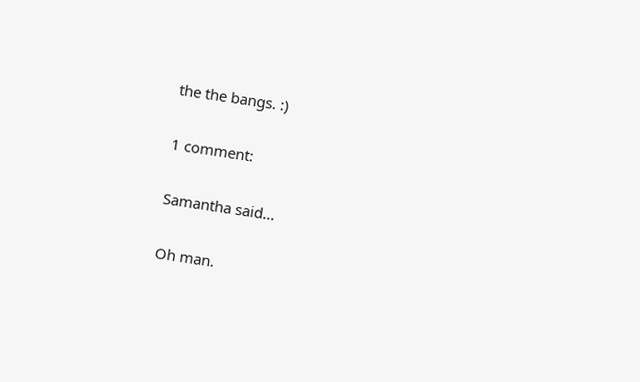the the bangs. :)

1 comment:

Samantha said...

Oh man.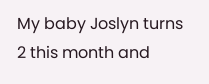My baby Joslyn turns 2 this month and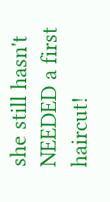she still hasn't NEEDED a first haircut!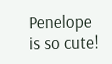Penelope is so cute!